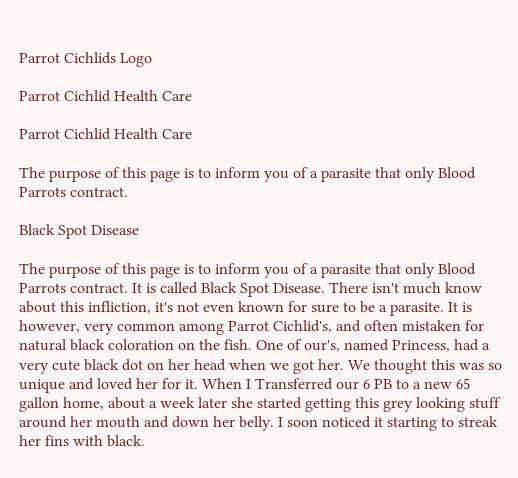Parrot Cichlids Logo

Parrot Cichlid Health Care

Parrot Cichlid Health Care

The purpose of this page is to inform you of a parasite that only Blood Parrots contract.

Black Spot Disease

The purpose of this page is to inform you of a parasite that only Blood Parrots contract. It is called Black Spot Disease. There isn't much know about this infliction, it's not even known for sure to be a parasite. It is however, very common among Parrot Cichlid's, and often mistaken for natural black coloration on the fish. One of our's, named Princess, had a very cute black dot on her head when we got her. We thought this was so unique and loved her for it. When I Transferred our 6 PB to a new 65 gallon home, about a week later she started getting this grey looking stuff around her mouth and down her belly. I soon noticed it starting to streak her fins with black.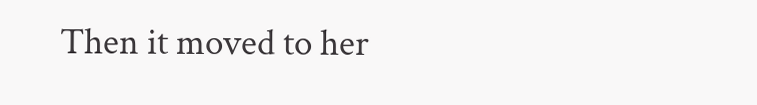Then it moved to her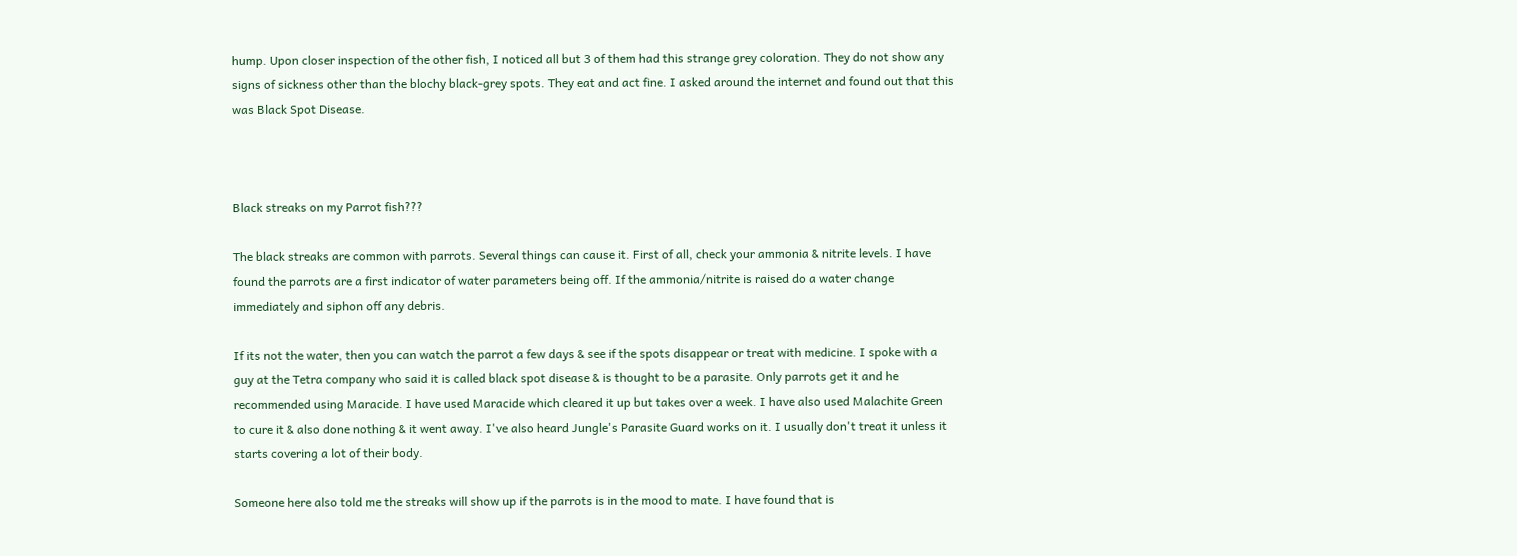hump. Upon closer inspection of the other fish, I noticed all but 3 of them had this strange grey coloration. They do not show any signs of sickness other than the blochy black-grey spots. They eat and act fine. I asked around the internet and found out that this was Black Spot Disease.



Black streaks on my Parrot fish???

The black streaks are common with parrots. Several things can cause it. First of all, check your ammonia & nitrite levels. I have found the parrots are a first indicator of water parameters being off. If the ammonia/nitrite is raised do a water change immediately and siphon off any debris.

If its not the water, then you can watch the parrot a few days & see if the spots disappear or treat with medicine. I spoke with a guy at the Tetra company who said it is called black spot disease & is thought to be a parasite. Only parrots get it and he recommended using Maracide. I have used Maracide which cleared it up but takes over a week. I have also used Malachite Green to cure it & also done nothing & it went away. I've also heard Jungle's Parasite Guard works on it. I usually don't treat it unless it starts covering a lot of their body.

Someone here also told me the streaks will show up if the parrots is in the mood to mate. I have found that is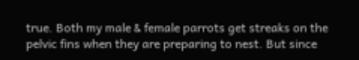true. Both my male & female parrots get streaks on the pelvic fins when they are preparing to nest. But since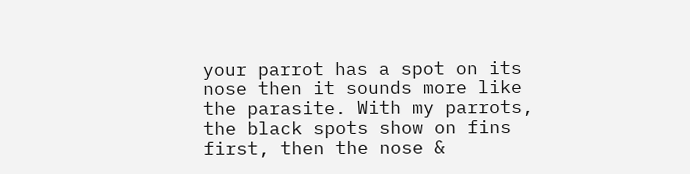your parrot has a spot on its nose then it sounds more like the parasite. With my parrots, the black spots show on fins first, then the nose &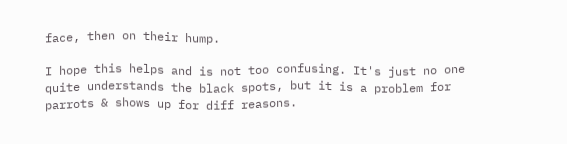face, then on their hump.

I hope this helps and is not too confusing. It's just no one quite understands the black spots, but it is a problem for parrots & shows up for diff reasons.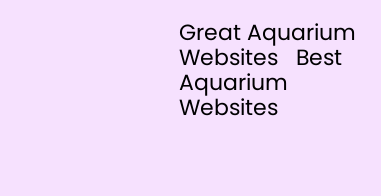Great Aquarium Websites   Best Aquarium Websites